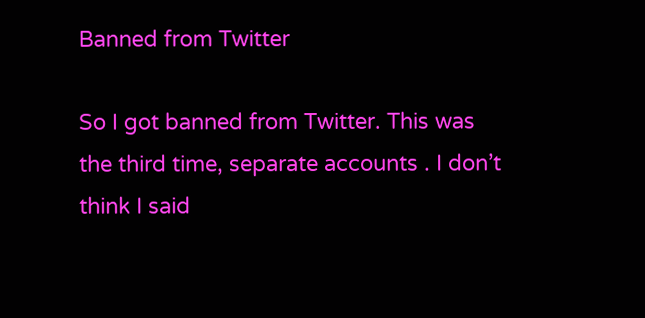Banned from Twitter

So I got banned from Twitter. This was the third time, separate accounts . I don’t think I said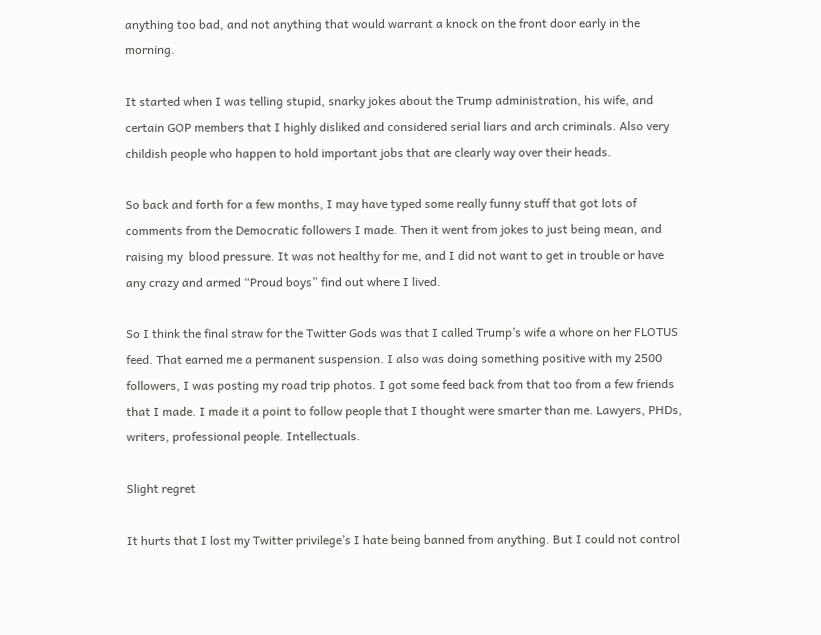anything too bad, and not anything that would warrant a knock on the front door early in the morning.

It started when I was telling stupid, snarky jokes about the Trump administration, his wife, and certain GOP members that I highly disliked and considered serial liars and arch criminals. Also very childish people who happen to hold important jobs that are clearly way over their heads.

So back and forth for a few months, I may have typed some really funny stuff that got lots of comments from the Democratic followers I made. Then it went from jokes to just being mean, and raising my  blood pressure. It was not healthy for me, and I did not want to get in trouble or have any crazy and armed “Proud boys” find out where I lived.

So I think the final straw for the Twitter Gods was that I called Trump’s wife a whore on her FLOTUS feed. That earned me a permanent suspension. I also was doing something positive with my 2500 followers, I was posting my road trip photos. I got some feed back from that too from a few friends that I made. I made it a point to follow people that I thought were smarter than me. Lawyers, PHDs, writers, professional people. Intellectuals.

Slight regret

It hurts that I lost my Twitter privilege’s I hate being banned from anything. But I could not control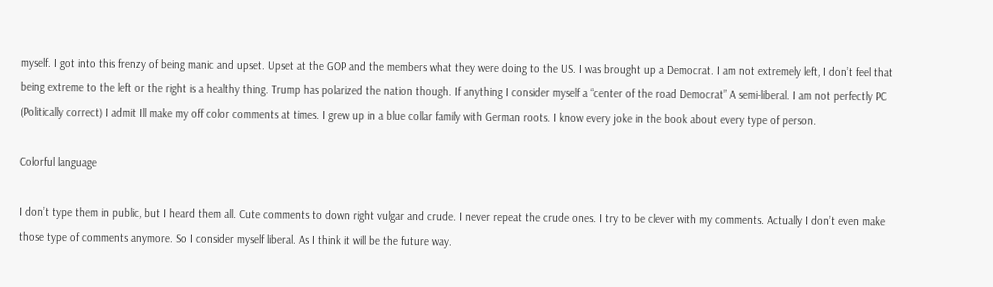myself. I got into this frenzy of being manic and upset. Upset at the GOP and the members what they were doing to the US. I was brought up a Democrat. I am not extremely left, I don’t feel that being extreme to the left or the right is a healthy thing. Trump has polarized the nation though. If anything I consider myself a “center of the road Democrat” A semi-liberal. I am not perfectly PC (Politically correct) I admit Ill make my off color comments at times. I grew up in a blue collar family with German roots. I know every joke in the book about every type of person.

Colorful language

I don’t type them in public, but I heard them all. Cute comments to down right vulgar and crude. I never repeat the crude ones. I try to be clever with my comments. Actually I don’t even make those type of comments anymore. So I consider myself liberal. As I think it will be the future way.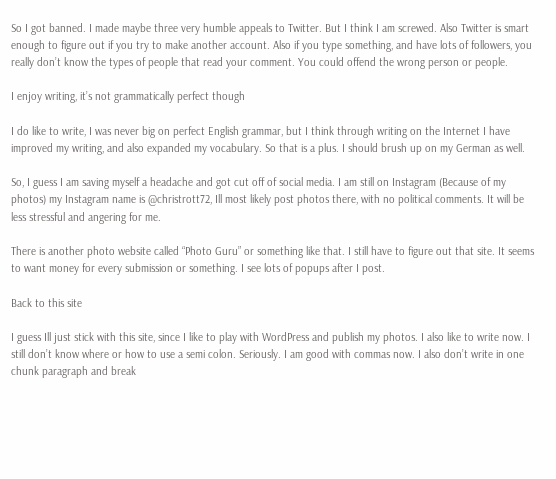So I got banned. I made maybe three very humble appeals to Twitter. But I think I am screwed. Also Twitter is smart enough to figure out if you try to make another account. Also if you type something, and have lots of followers, you really don’t know the types of people that read your comment. You could offend the wrong person or people.

I enjoy writing, it’s not grammatically perfect though

I do like to write, I was never big on perfect English grammar, but I think through writing on the Internet I have improved my writing, and also expanded my vocabulary. So that is a plus. I should brush up on my German as well.

So, I guess I am saving myself a headache and got cut off of social media. I am still on Instagram (Because of my photos) my Instagram name is @christrott72, Ill most likely post photos there, with no political comments. It will be less stressful and angering for me.

There is another photo website called “Photo Guru” or something like that. I still have to figure out that site. It seems to want money for every submission or something. I see lots of popups after I post.

Back to this site

I guess Ill just stick with this site, since I like to play with WordPress and publish my photos. I also like to write now. I still don’t know where or how to use a semi colon. Seriously. I am good with commas now. I also don’t write in one chunk paragraph and break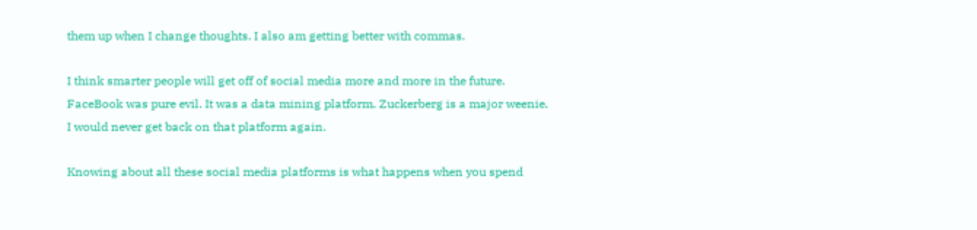them up when I change thoughts. I also am getting better with commas.

I think smarter people will get off of social media more and more in the future. FaceBook was pure evil. It was a data mining platform. Zuckerberg is a major weenie. I would never get back on that platform again.

Knowing about all these social media platforms is what happens when you spend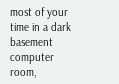most of your time in a dark basement computer room,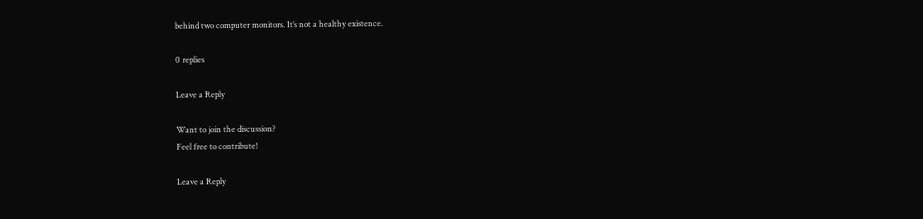behind two computer monitors. It’s not a healthy existence.

0 replies

Leave a Reply

Want to join the discussion?
Feel free to contribute!

Leave a Reply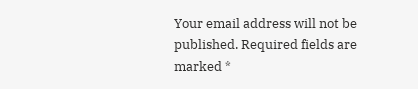Your email address will not be published. Required fields are marked *